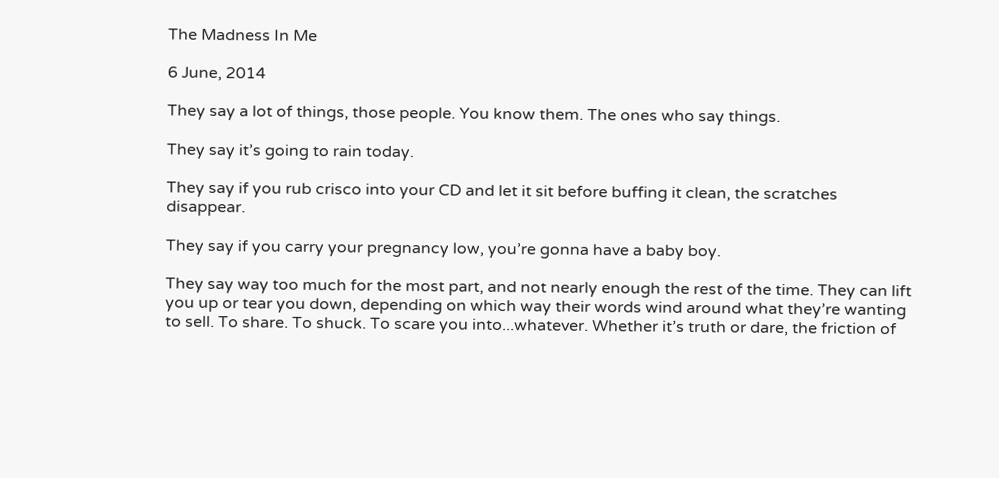The Madness In Me

6 June, 2014

They say a lot of things, those people. You know them. The ones who say things.

They say it’s going to rain today.

They say if you rub crisco into your CD and let it sit before buffing it clean, the scratches disappear.

They say if you carry your pregnancy low, you’re gonna have a baby boy.

They say way too much for the most part, and not nearly enough the rest of the time. They can lift you up or tear you down, depending on which way their words wind around what they’re wanting to sell. To share. To shuck. To scare you into...whatever. Whether it’s truth or dare, the friction of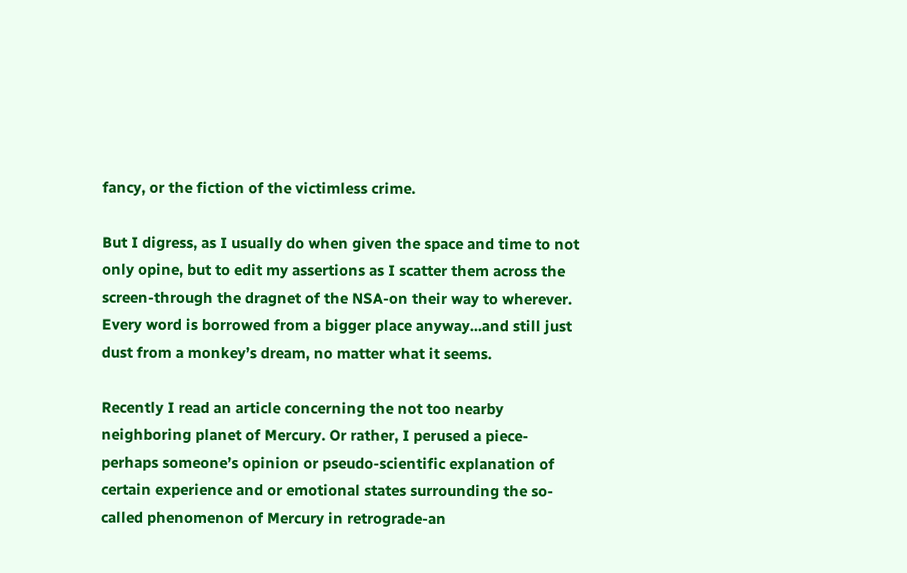fancy, or the fiction of the victimless crime.

But I digress, as I usually do when given the space and time to not only opine, but to edit my assertions as I scatter them across the screen-through the dragnet of the NSA-on their way to wherever. Every word is borrowed from a bigger place anyway...and still just dust from a monkey’s dream, no matter what it seems.

Recently I read an article concerning the not too nearby neighboring planet of Mercury. Or rather, I perused a piece- perhaps someone’s opinion or pseudo-scientific explanation of certain experience and or emotional states surrounding the so-called phenomenon of Mercury in retrograde-an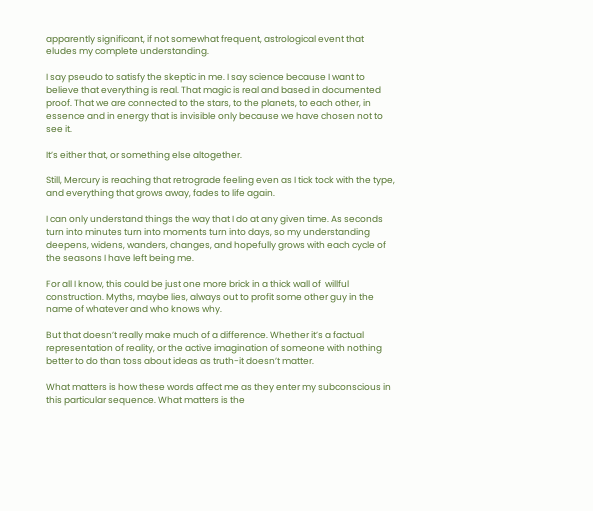apparently significant, if not somewhat frequent, astrological event that eludes my complete understanding.

I say pseudo to satisfy the skeptic in me. I say science because I want to believe that everything is real. That magic is real and based in documented proof. That we are connected to the stars, to the planets, to each other, in essence and in energy that is invisible only because we have chosen not to see it.

It’s either that, or something else altogether.

Still, Mercury is reaching that retrograde feeling even as I tick tock with the type, and everything that grows away, fades to life again.

I can only understand things the way that I do at any given time. As seconds turn into minutes turn into moments turn into days, so my understanding deepens, widens, wanders, changes, and hopefully grows with each cycle of the seasons I have left being me.

For all I know, this could be just one more brick in a thick wall of  willful construction. Myths, maybe lies, always out to profit some other guy in the name of whatever and who knows why.

But that doesn’t really make much of a difference. Whether it’s a factual representation of reality, or the active imagination of someone with nothing better to do than toss about ideas as truth-it doesn’t matter.

What matters is how these words affect me as they enter my subconscious in this particular sequence. What matters is the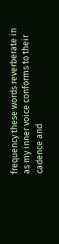frequency these words reverberate in as my inner voice conforms to their cadence and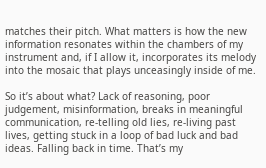matches their pitch. What matters is how the new information resonates within the chambers of my instrument and, if I allow it, incorporates its melody into the mosaic that plays unceasingly inside of me.

So it’s about what? Lack of reasoning, poor judgement, misinformation, breaks in meaningful communication, re-telling old lies, re-living past lives, getting stuck in a loop of bad luck and bad ideas. Falling back in time. That’s my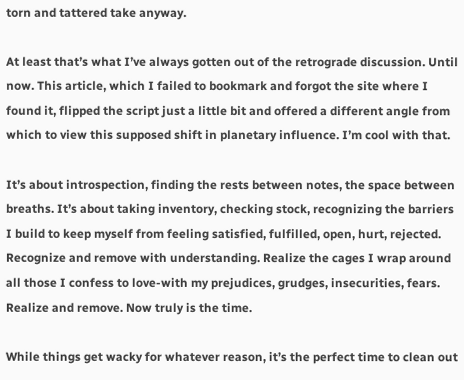torn and tattered take anyway.

At least that’s what I’ve always gotten out of the retrograde discussion. Until now. This article, which I failed to bookmark and forgot the site where I found it, flipped the script just a little bit and offered a different angle from which to view this supposed shift in planetary influence. I’m cool with that.

It’s about introspection, finding the rests between notes, the space between breaths. It’s about taking inventory, checking stock, recognizing the barriers I build to keep myself from feeling satisfied, fulfilled, open, hurt, rejected. Recognize and remove with understanding. Realize the cages I wrap around all those I confess to love-with my prejudices, grudges, insecurities, fears. Realize and remove. Now truly is the time.

While things get wacky for whatever reason, it’s the perfect time to clean out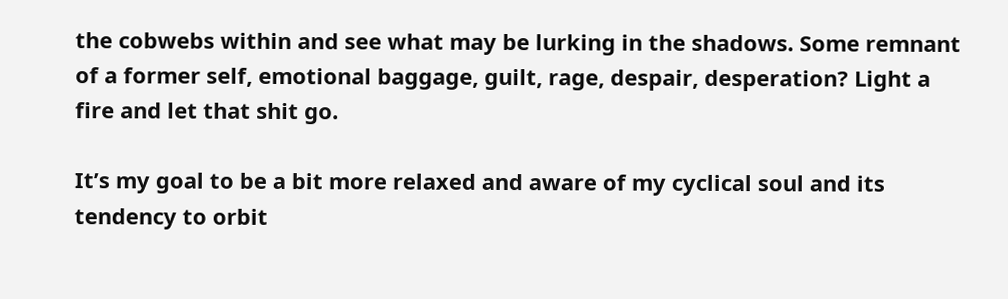the cobwebs within and see what may be lurking in the shadows. Some remnant of a former self, emotional baggage, guilt, rage, despair, desperation? Light a fire and let that shit go.

It’s my goal to be a bit more relaxed and aware of my cyclical soul and its tendency to orbit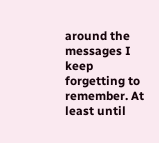around the messages I keep forgetting to remember. At least until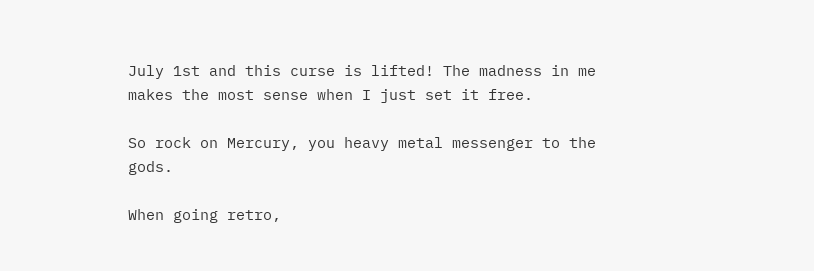July 1st and this curse is lifted! The madness in me makes the most sense when I just set it free.

So rock on Mercury, you heavy metal messenger to the gods.

When going retro,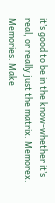it’s good to be in the know-whether it’s real, or really just the matrix. Memorex. Memories. Make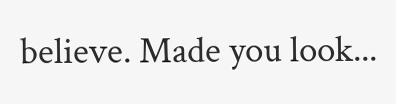believe. Made you look...